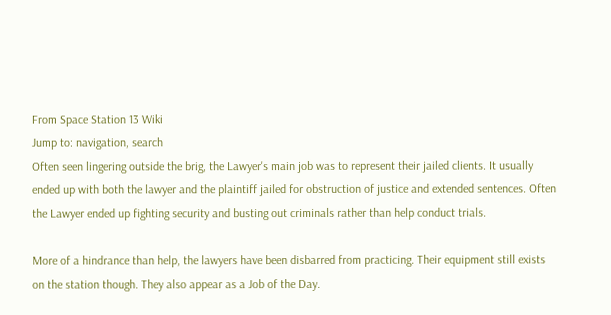From Space Station 13 Wiki
Jump to: navigation, search
Often seen lingering outside the brig, the Lawyer's main job was to represent their jailed clients. It usually ended up with both the lawyer and the plaintiff jailed for obstruction of justice and extended sentences. Often the Lawyer ended up fighting security and busting out criminals rather than help conduct trials.

More of a hindrance than help, the lawyers have been disbarred from practicing. Their equipment still exists on the station though. They also appear as a Job of the Day.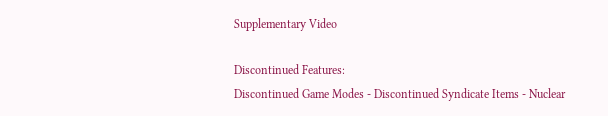Supplementary Video

Discontinued Features:
Discontinued Game Modes - Discontinued Syndicate Items - Nuclear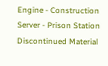Engine - Construction Server - Prison Station
Discontinued Material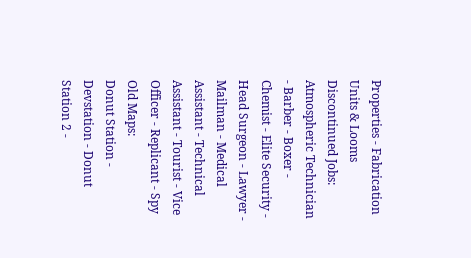Properties - Fabrication Units & Looms
Discontinued Jobs:
Atmospheric Technician - Barber - Boxer - Chemist - Elite Security - Head Surgeon - Lawyer - Mailman - Medical Assistant - Technical Assistant - Tourist - Vice Officer - Replicant - Spy
Old Maps:
Donut Station - Devstation - Donut Station 2 -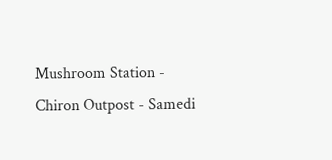Mushroom Station - Chiron Outpost - Samedi